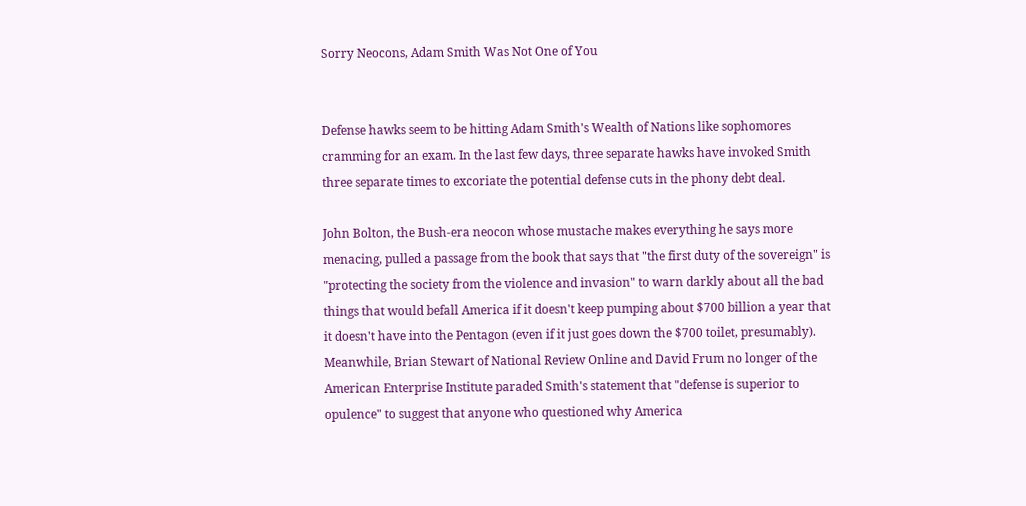Sorry Neocons, Adam Smith Was Not One of You


Defense hawks seem to be hitting Adam Smith's Wealth of Nations like sophomores cramming for an exam. In the last few days, three separate hawks have invoked Smith three separate times to excoriate the potential defense cuts in the phony debt deal.

John Bolton, the Bush-era neocon whose mustache makes everything he says more menacing, pulled a passage from the book that says that "the first duty of the sovereign" is "protecting the society from the violence and invasion" to warn darkly about all the bad things that would befall America if it doesn't keep pumping about $700 billion a year that it doesn't have into the Pentagon (even if it just goes down the $700 toilet, presumably). Meanwhile, Brian Stewart of National Review Online and David Frum no longer of the American Enterprise Institute paraded Smith's statement that "defense is superior to opulence" to suggest that anyone who questioned why America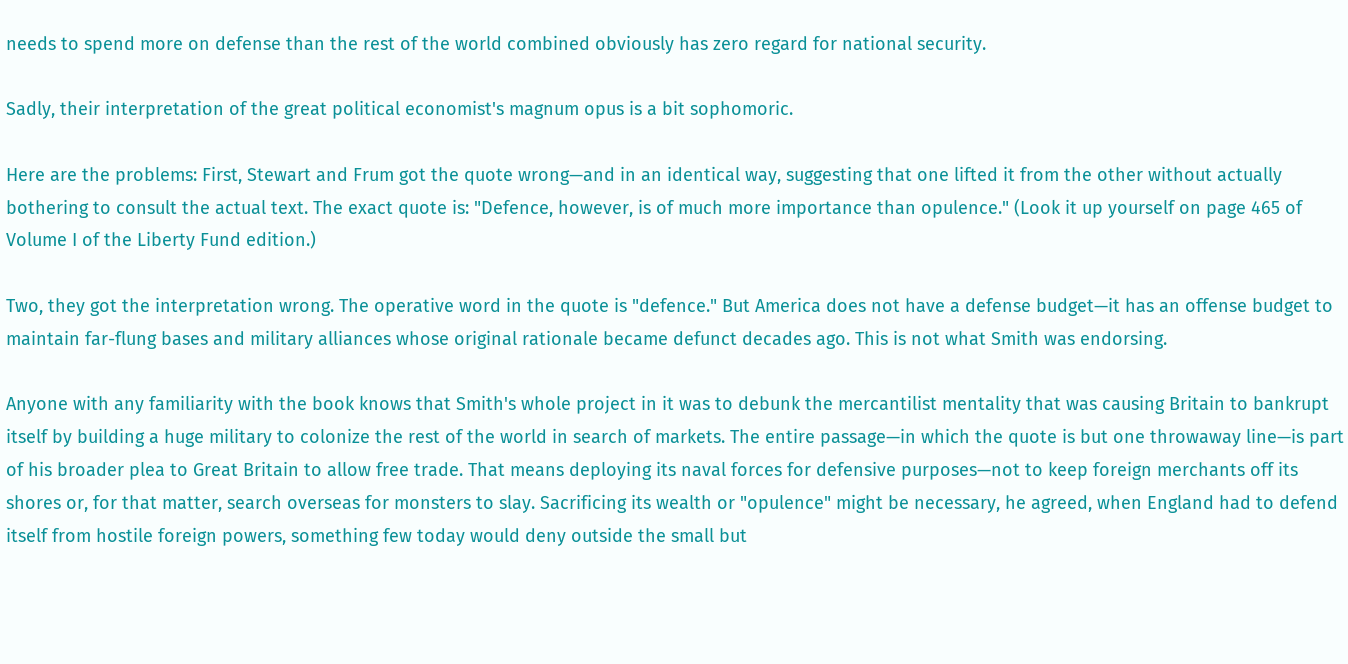needs to spend more on defense than the rest of the world combined obviously has zero regard for national security.

Sadly, their interpretation of the great political economist's magnum opus is a bit sophomoric.

Here are the problems: First, Stewart and Frum got the quote wrong—and in an identical way, suggesting that one lifted it from the other without actually bothering to consult the actual text. The exact quote is: "Defence, however, is of much more importance than opulence." (Look it up yourself on page 465 of Volume I of the Liberty Fund edition.)

Two, they got the interpretation wrong. The operative word in the quote is "defence." But America does not have a defense budget—it has an offense budget to maintain far-flung bases and military alliances whose original rationale became defunct decades ago. This is not what Smith was endorsing.

Anyone with any familiarity with the book knows that Smith's whole project in it was to debunk the mercantilist mentality that was causing Britain to bankrupt itself by building a huge military to colonize the rest of the world in search of markets. The entire passage—in which the quote is but one throwaway line—is part of his broader plea to Great Britain to allow free trade. That means deploying its naval forces for defensive purposes—not to keep foreign merchants off its shores or, for that matter, search overseas for monsters to slay. Sacrificing its wealth or "opulence" might be necessary, he agreed, when England had to defend itself from hostile foreign powers, something few today would deny outside the small but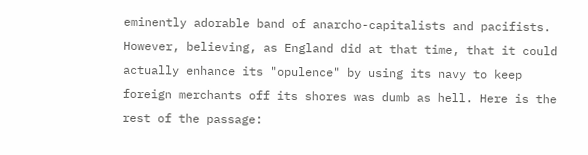eminently adorable band of anarcho-capitalists and pacifists. However, believing, as England did at that time, that it could actually enhance its "opulence" by using its navy to keep foreign merchants off its shores was dumb as hell. Here is the rest of the passage: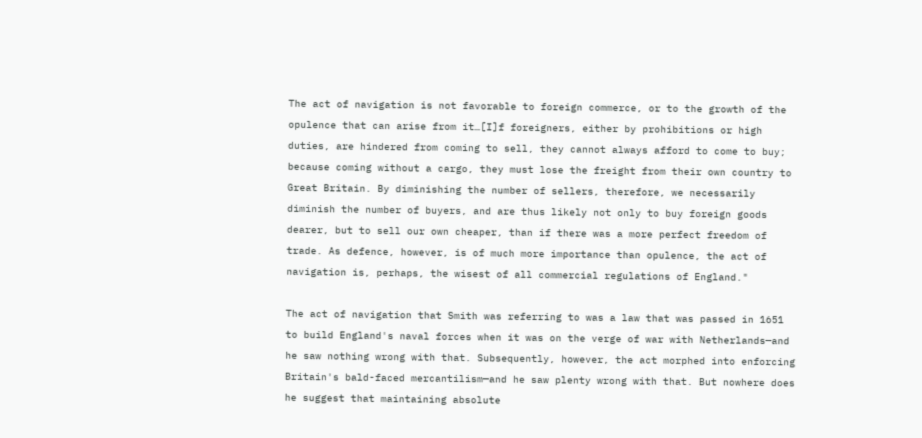The act of navigation is not favorable to foreign commerce, or to the growth of the opulence that can arise from it…[I]f foreigners, either by prohibitions or high duties, are hindered from coming to sell, they cannot always afford to come to buy; because coming without a cargo, they must lose the freight from their own country to Great Britain. By diminishing the number of sellers, therefore, we necessarily diminish the number of buyers, and are thus likely not only to buy foreign goods dearer, but to sell our own cheaper, than if there was a more perfect freedom of trade. As defence, however, is of much more importance than opulence, the act of navigation is, perhaps, the wisest of all commercial regulations of England."

The act of navigation that Smith was referring to was a law that was passed in 1651 to build England's naval forces when it was on the verge of war with Netherlands—and he saw nothing wrong with that. Subsequently, however, the act morphed into enforcing Britain's bald-faced mercantilism—and he saw plenty wrong with that. But nowhere does he suggest that maintaining absolute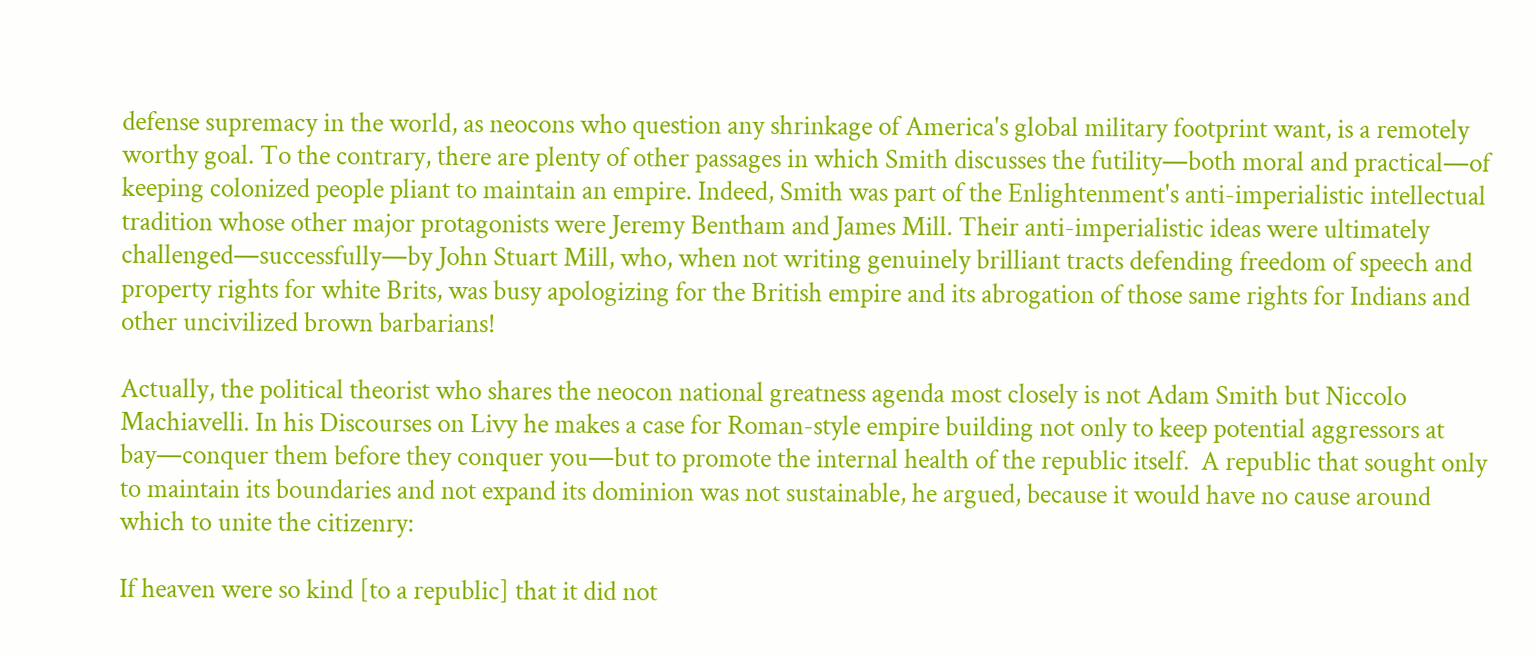defense supremacy in the world, as neocons who question any shrinkage of America's global military footprint want, is a remotely worthy goal. To the contrary, there are plenty of other passages in which Smith discusses the futility—both moral and practical—of keeping colonized people pliant to maintain an empire. Indeed, Smith was part of the Enlightenment's anti-imperialistic intellectual tradition whose other major protagonists were Jeremy Bentham and James Mill. Their anti-imperialistic ideas were ultimately challenged—successfully—by John Stuart Mill, who, when not writing genuinely brilliant tracts defending freedom of speech and property rights for white Brits, was busy apologizing for the British empire and its abrogation of those same rights for Indians and other uncivilized brown barbarians!

Actually, the political theorist who shares the neocon national greatness agenda most closely is not Adam Smith but Niccolo Machiavelli. In his Discourses on Livy he makes a case for Roman-style empire building not only to keep potential aggressors at bay—conquer them before they conquer you—but to promote the internal health of the republic itself.  A republic that sought only to maintain its boundaries and not expand its dominion was not sustainable, he argued, because it would have no cause around which to unite the citizenry:

If heaven were so kind [to a republic] that it did not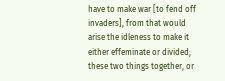have to make war [to fend off invaders], from that would arise the idleness to make it either effeminate or divided; these two things together, or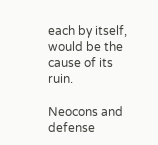each by itself, would be the cause of its ruin.

Neocons and defense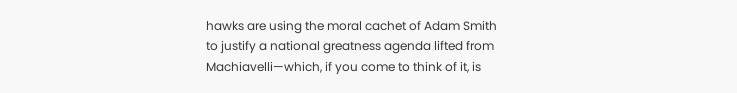hawks are using the moral cachet of Adam Smith to justify a national greatness agenda lifted from Machiavelli—which, if you come to think of it, is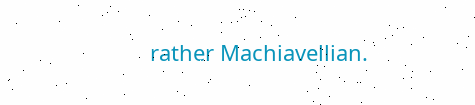rather Machiavellian.